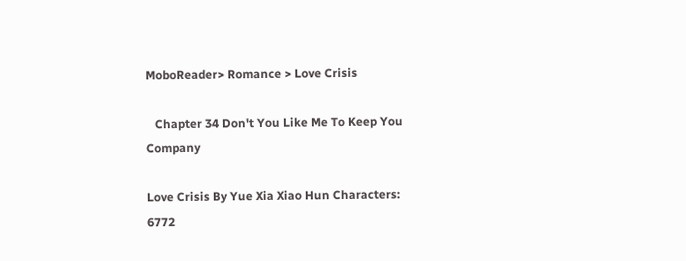MoboReader> Romance > Love Crisis

   Chapter 34 Don't You Like Me To Keep You Company

Love Crisis By Yue Xia Xiao Hun Characters: 6772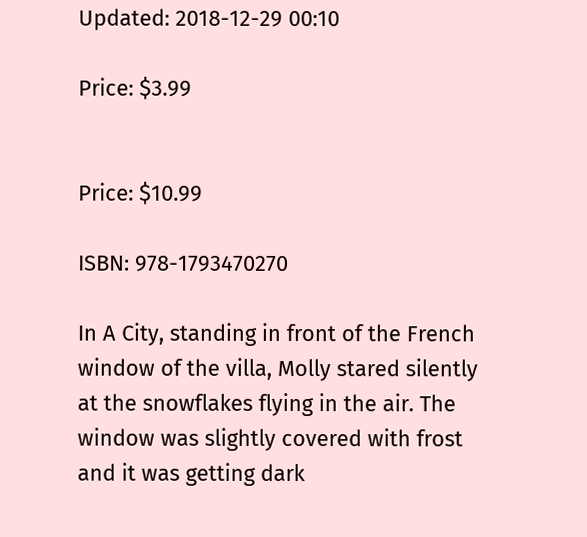Updated: 2018-12-29 00:10

Price: $3.99


Price: $10.99

ISBN: 978-1793470270

In A City, standing in front of the French window of the villa, Molly stared silently at the snowflakes flying in the air. The window was slightly covered with frost and it was getting dark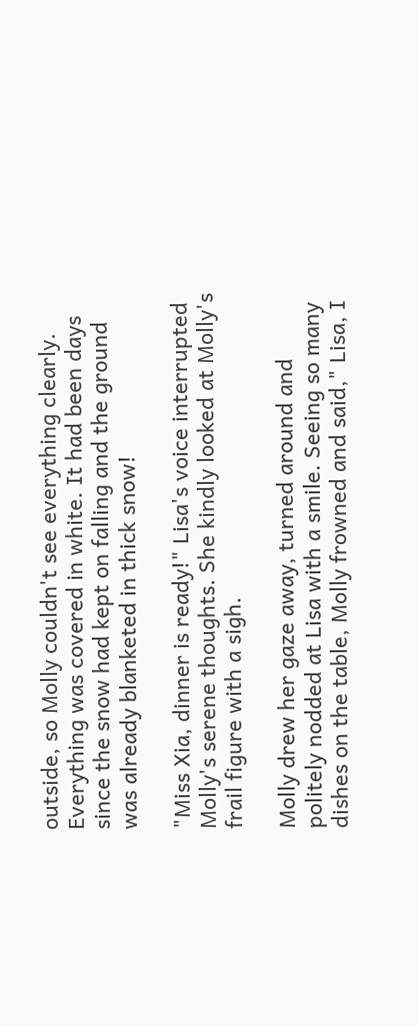outside, so Molly couldn't see everything clearly. Everything was covered in white. It had been days since the snow had kept on falling and the ground was already blanketed in thick snow!

"Miss Xia, dinner is ready!" Lisa's voice interrupted Molly's serene thoughts. She kindly looked at Molly's frail figure with a sigh.

Molly drew her gaze away, turned around and politely nodded at Lisa with a smile. Seeing so many dishes on the table, Molly frowned and said," Lisa, I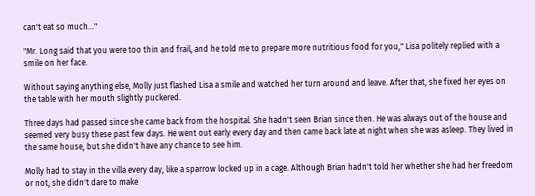can't eat so much..."

"Mr. Long said that you were too thin and frail, and he told me to prepare more nutritious food for you," Lisa politely replied with a smile on her face.

Without saying anything else, Molly just flashed Lisa a smile and watched her turn around and leave. After that, she fixed her eyes on the table with her mouth slightly puckered.

Three days had passed since she came back from the hospital. She hadn't seen Brian since then. He was always out of the house and seemed very busy these past few days. He went out early every day and then came back late at night when she was asleep. They lived in the same house, but she didn't have any chance to see him.

Molly had to stay in the villa every day, like a sparrow locked up in a cage. Although Brian hadn't told her whether she had her freedom or not, she didn't dare to make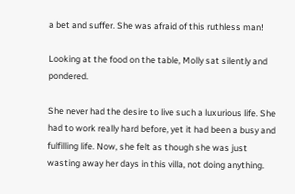a bet and suffer. She was afraid of this ruthless man!

Looking at the food on the table, Molly sat silently and pondered.

She never had the desire to live such a luxurious life. She had to work really hard before, yet it had been a busy and fulfilling life. Now, she felt as though she was just wasting away her days in this villa, not doing anything.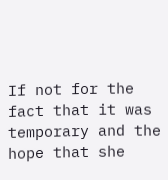If not for the fact that it was temporary and the hope that she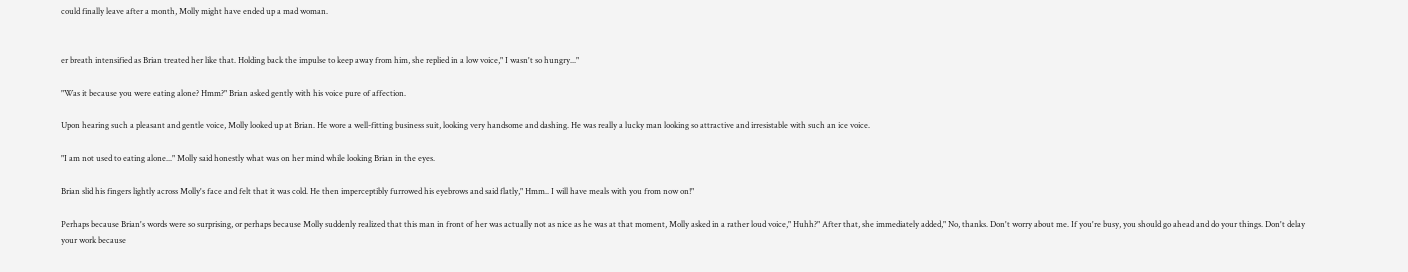could finally leave after a month, Molly might have ended up a mad woman.


er breath intensified as Brian treated her like that. Holding back the impulse to keep away from him, she replied in a low voice," I wasn't so hungry..."

"Was it because you were eating alone? Hmm?" Brian asked gently with his voice pure of affection.

Upon hearing such a pleasant and gentle voice, Molly looked up at Brian. He wore a well-fitting business suit, looking very handsome and dashing. He was really a lucky man looking so attractive and irresistable with such an ice voice.

"I am not used to eating alone..." Molly said honestly what was on her mind while looking Brian in the eyes.

Brian slid his fingers lightly across Molly's face and felt that it was cold. He then imperceptibly furrowed his eyebrows and said flatly," Hmm.. I will have meals with you from now on!"

Perhaps because Brian's words were so surprising, or perhaps because Molly suddenly realized that this man in front of her was actually not as nice as he was at that moment, Molly asked in a rather loud voice," Huhh?" After that, she immediately added," No, thanks. Don't worry about me. If you're busy, you should go ahead and do your things. Don't delay your work because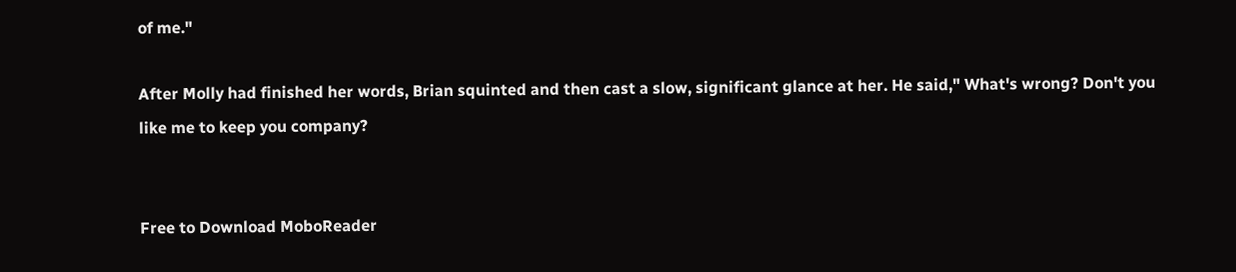of me."

After Molly had finished her words, Brian squinted and then cast a slow, significant glance at her. He said," What's wrong? Don't you like me to keep you company?


Free to Download MoboReader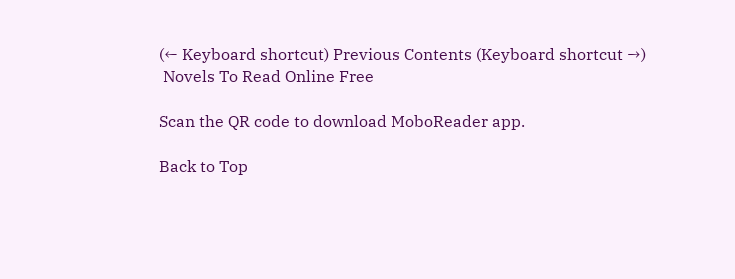(← Keyboard shortcut) Previous Contents (Keyboard shortcut →)
 Novels To Read Online Free

Scan the QR code to download MoboReader app.

Back to Top